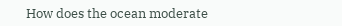How does the ocean moderate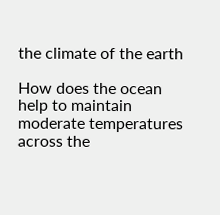the climate of the earth

How does the ocean help to maintain moderate temperatures across the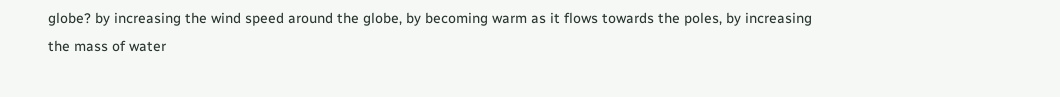globe? by increasing the wind speed around the globe, by becoming warm as it flows towards the poles, by increasing the mass of water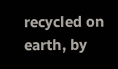recycled on earth, by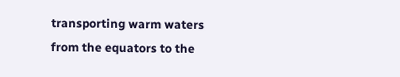transporting warm waters from the equators to the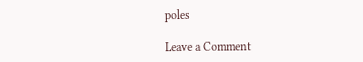poles

Leave a Comment